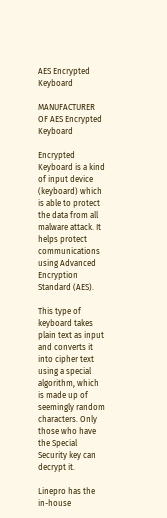AES Encrypted Keyboard

MANUFACTURER OF AES Encrypted Keyboard

Encrypted Keyboard is a kind of input device (keyboard) which is able to protect the data from all malware attack. It helps protect communications using Advanced Encryption Standard (AES).

This type of keyboard takes plain text as input and converts it into cipher text using a special algorithm, which is made up of seemingly random characters. Only those who have the Special Security key can decrypt it.

Linepro has the in-house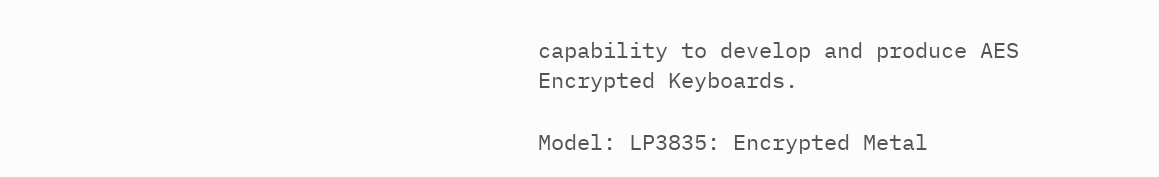capability to develop and produce AES Encrypted Keyboards.

Model: LP3835: Encrypted Metal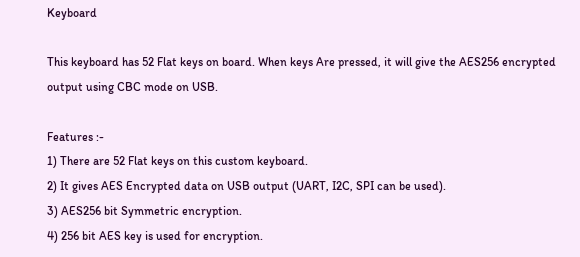Keyboard

This keyboard has 52 Flat keys on board. When keys Are pressed, it will give the AES256 encrypted output using CBC mode on USB.

Features :-
1) There are 52 Flat keys on this custom keyboard.
2) It gives AES Encrypted data on USB output (UART, I2C, SPI can be used).
3) AES256 bit Symmetric encryption.
4) 256 bit AES key is used for encryption.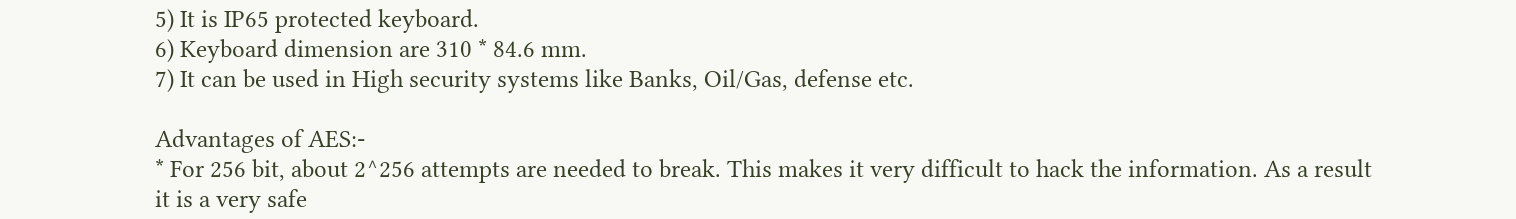5) It is IP65 protected keyboard.
6) Keyboard dimension are 310 * 84.6 mm.
7) It can be used in High security systems like Banks, Oil/Gas, defense etc.

Advantages of AES:-
* For 256 bit, about 2^256 attempts are needed to break. This makes it very difficult to hack the information. As a result it is a very safe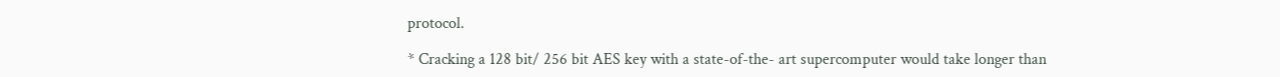protocol.

* Cracking a 128 bit/ 256 bit AES key with a state-of-the- art supercomputer would take longer than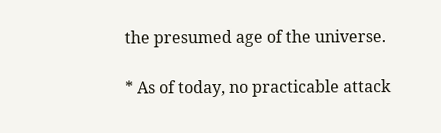the presumed age of the universe.

* As of today, no practicable attack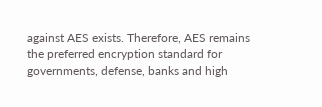against AES exists. Therefore, AES remains the preferred encryption standard for governments, defense, banks and high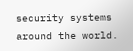security systems around the world.